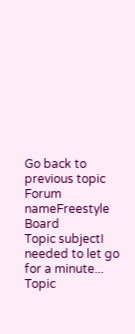Go back to previous topic
Forum nameFreestyle Board
Topic subjectI needed to let go for a minute...
Topic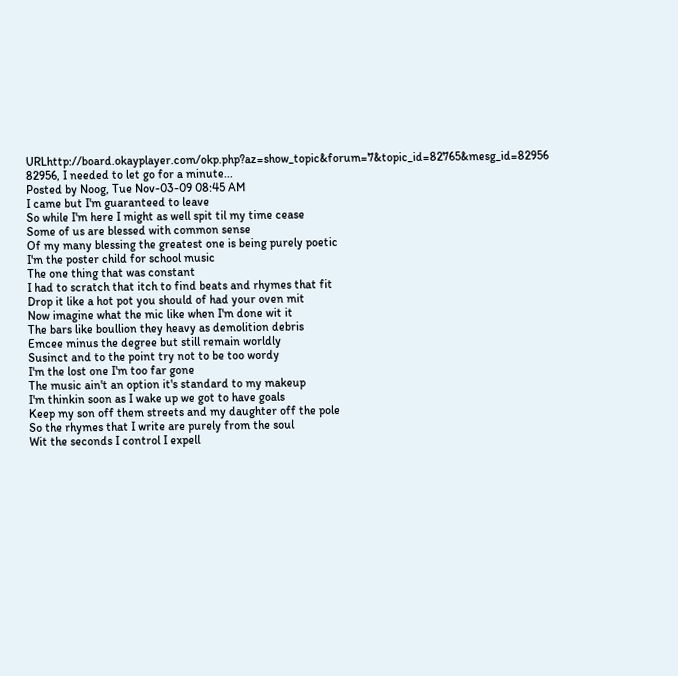URLhttp://board.okayplayer.com/okp.php?az=show_topic&forum=7&topic_id=82765&mesg_id=82956
82956, I needed to let go for a minute...
Posted by Noog, Tue Nov-03-09 08:45 AM
I came but I'm guaranteed to leave
So while I'm here I might as well spit til my time cease
Some of us are blessed with common sense
Of my many blessing the greatest one is being purely poetic
I'm the poster child for school music
The one thing that was constant
I had to scratch that itch to find beats and rhymes that fit
Drop it like a hot pot you should of had your oven mit
Now imagine what the mic like when I'm done wit it
The bars like boullion they heavy as demolition debris
Emcee minus the degree but still remain worldly
Susinct and to the point try not to be too wordy
I'm the lost one I'm too far gone
The music ain't an option it's standard to my makeup
I'm thinkin soon as I wake up we got to have goals
Keep my son off them streets and my daughter off the pole
So the rhymes that I write are purely from the soul
Wit the seconds I control I expell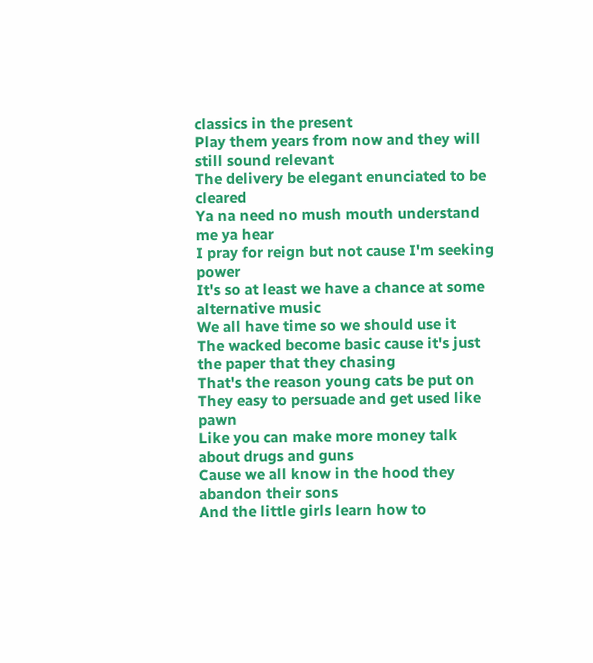classics in the present
Play them years from now and they will still sound relevant
The delivery be elegant enunciated to be cleared
Ya na need no mush mouth understand me ya hear
I pray for reign but not cause I'm seeking power
It's so at least we have a chance at some alternative music
We all have time so we should use it
The wacked become basic cause it's just the paper that they chasing
That's the reason young cats be put on
They easy to persuade and get used like pawn
Like you can make more money talk about drugs and guns
Cause we all know in the hood they abandon their sons
And the little girls learn how to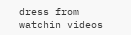dress from watchin videos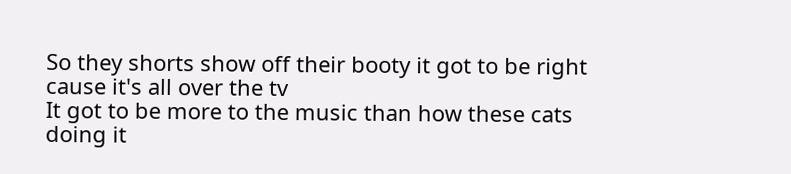So they shorts show off their booty it got to be right cause it's all over the tv
It got to be more to the music than how these cats doing it